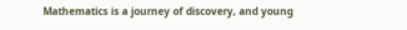Mathematics is a journey of discovery, and young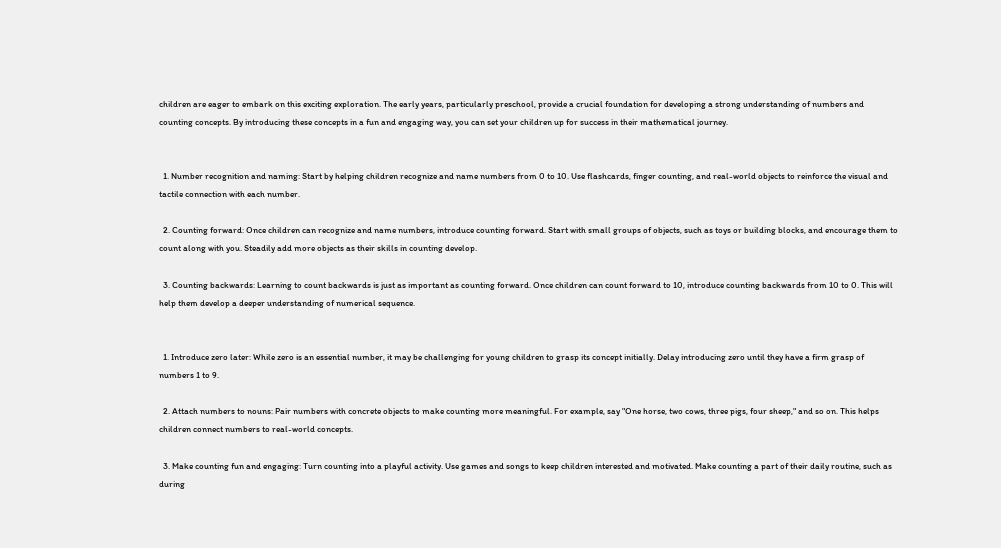children are eager to embark on this exciting exploration. The early years, particularly preschool, provide a crucial foundation for developing a strong understanding of numbers and counting concepts. By introducing these concepts in a fun and engaging way, you can set your children up for success in their mathematical journey.


  1. Number recognition and naming: Start by helping children recognize and name numbers from 0 to 10. Use flashcards, finger counting, and real-world objects to reinforce the visual and tactile connection with each number.

  2. Counting forward: Once children can recognize and name numbers, introduce counting forward. Start with small groups of objects, such as toys or building blocks, and encourage them to count along with you. Steadily add more objects as their skills in counting develop.

  3. Counting backwards: Learning to count backwards is just as important as counting forward. Once children can count forward to 10, introduce counting backwards from 10 to 0. This will help them develop a deeper understanding of numerical sequence.


  1. Introduce zero later: While zero is an essential number, it may be challenging for young children to grasp its concept initially. Delay introducing zero until they have a firm grasp of numbers 1 to 9.

  2. Attach numbers to nouns: Pair numbers with concrete objects to make counting more meaningful. For example, say "One horse, two cows, three pigs, four sheep," and so on. This helps children connect numbers to real-world concepts.

  3. Make counting fun and engaging: Turn counting into a playful activity. Use games and songs to keep children interested and motivated. Make counting a part of their daily routine, such as during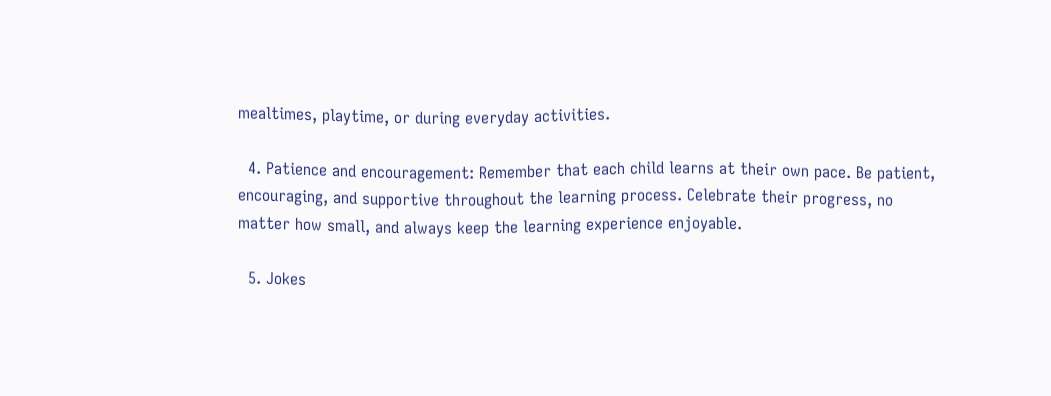mealtimes, playtime, or during everyday activities.

  4. Patience and encouragement: Remember that each child learns at their own pace. Be patient, encouraging, and supportive throughout the learning process. Celebrate their progress, no matter how small, and always keep the learning experience enjoyable.

  5. Jokes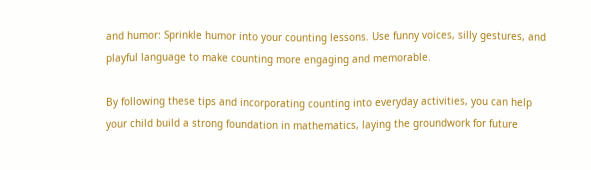and humor: Sprinkle humor into your counting lessons. Use funny voices, silly gestures, and playful language to make counting more engaging and memorable.

By following these tips and incorporating counting into everyday activities, you can help your child build a strong foundation in mathematics, laying the groundwork for future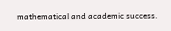mathematical and academic success.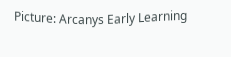Picture: Arcanys Early Learning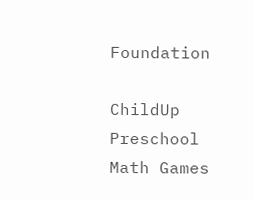Foundation

ChildUp Preschool Math Games